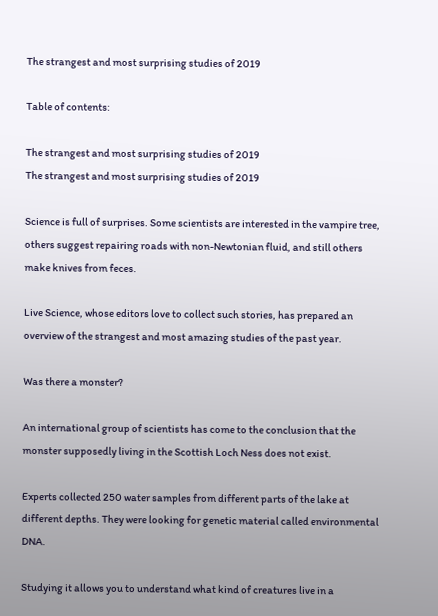The strangest and most surprising studies of 2019

Table of contents:

The strangest and most surprising studies of 2019
The strangest and most surprising studies of 2019

Science is full of surprises. Some scientists are interested in the vampire tree, others suggest repairing roads with non-Newtonian fluid, and still others make knives from feces.

Live Science, whose editors love to collect such stories, has prepared an overview of the strangest and most amazing studies of the past year.

Was there a monster?

An international group of scientists has come to the conclusion that the monster supposedly living in the Scottish Loch Ness does not exist.

Experts collected 250 water samples from different parts of the lake at different depths. They were looking for genetic material called environmental DNA.

Studying it allows you to understand what kind of creatures live in a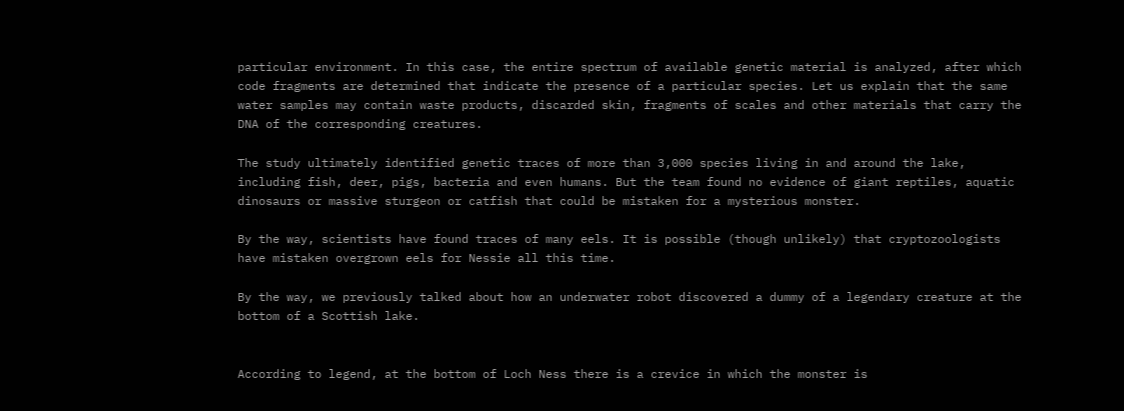particular environment. In this case, the entire spectrum of available genetic material is analyzed, after which code fragments are determined that indicate the presence of a particular species. Let us explain that the same water samples may contain waste products, discarded skin, fragments of scales and other materials that carry the DNA of the corresponding creatures.

The study ultimately identified genetic traces of more than 3,000 species living in and around the lake, including fish, deer, pigs, bacteria and even humans. But the team found no evidence of giant reptiles, aquatic dinosaurs or massive sturgeon or catfish that could be mistaken for a mysterious monster.

By the way, scientists have found traces of many eels. It is possible (though unlikely) that cryptozoologists have mistaken overgrown eels for Nessie all this time.

By the way, we previously talked about how an underwater robot discovered a dummy of a legendary creature at the bottom of a Scottish lake.


According to legend, at the bottom of Loch Ness there is a crevice in which the monster is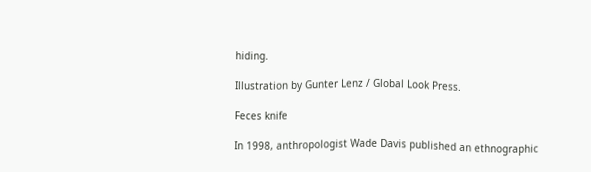hiding.

Illustration by Gunter Lenz / Global Look Press.

Feces knife

In 1998, anthropologist Wade Davis published an ethnographic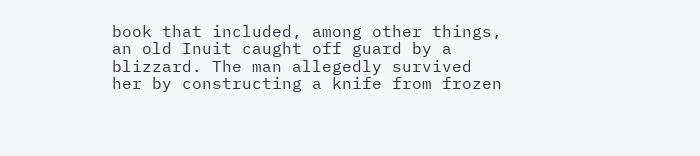book that included, among other things, an old Inuit caught off guard by a blizzard. The man allegedly survived her by constructing a knife from frozen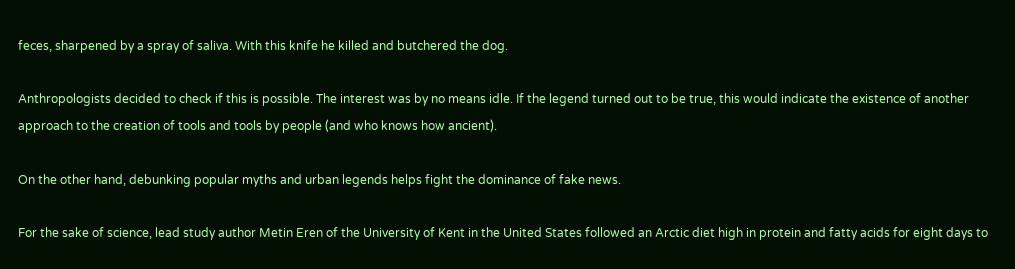feces, sharpened by a spray of saliva. With this knife he killed and butchered the dog.

Anthropologists decided to check if this is possible. The interest was by no means idle. If the legend turned out to be true, this would indicate the existence of another approach to the creation of tools and tools by people (and who knows how ancient).

On the other hand, debunking popular myths and urban legends helps fight the dominance of fake news.

For the sake of science, lead study author Metin Eren of the University of Kent in the United States followed an Arctic diet high in protein and fatty acids for eight days to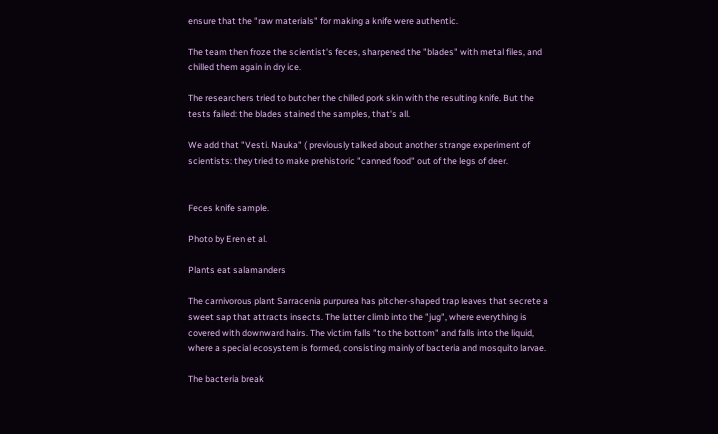ensure that the "raw materials" for making a knife were authentic.

The team then froze the scientist's feces, sharpened the "blades" with metal files, and chilled them again in dry ice.

The researchers tried to butcher the chilled pork skin with the resulting knife. But the tests failed: the blades stained the samples, that's all.

We add that "Vesti. Nauka" ( previously talked about another strange experiment of scientists: they tried to make prehistoric "canned food" out of the legs of deer.


Feces knife sample.

Photo by Eren et al.

Plants eat salamanders

The carnivorous plant Sarracenia purpurea has pitcher-shaped trap leaves that secrete a sweet sap that attracts insects. The latter climb into the "jug", where everything is covered with downward hairs. The victim falls "to the bottom" and falls into the liquid, where a special ecosystem is formed, consisting mainly of bacteria and mosquito larvae.

The bacteria break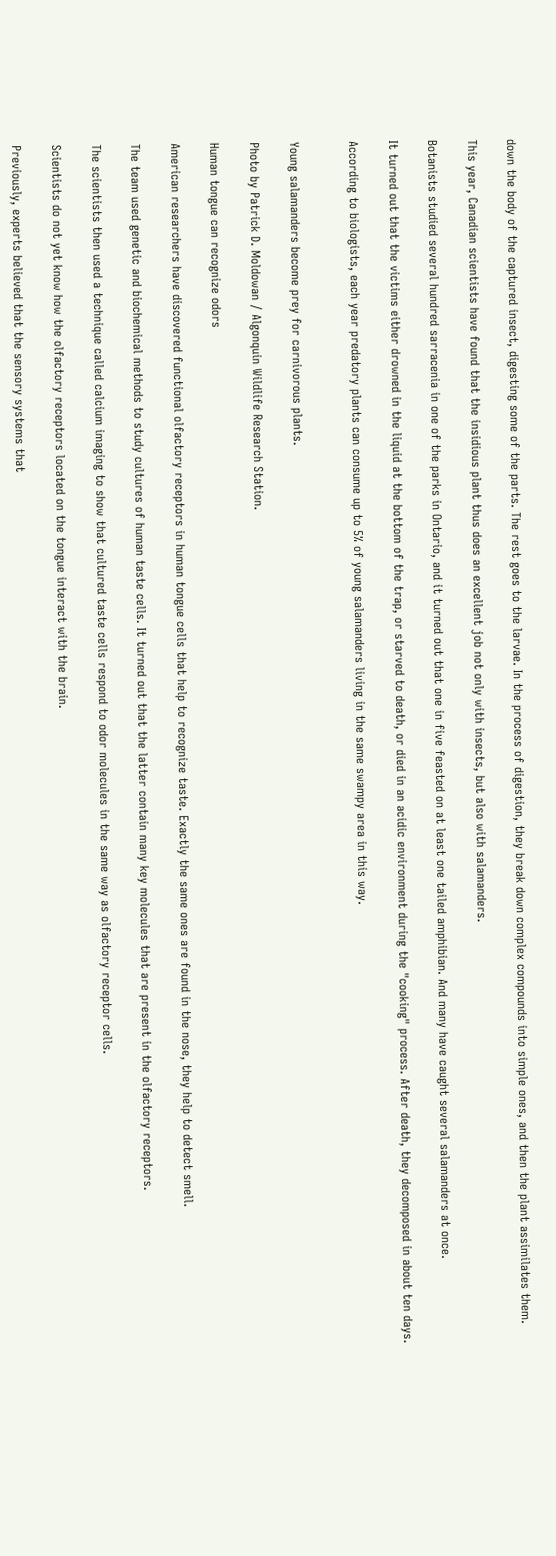down the body of the captured insect, digesting some of the parts. The rest goes to the larvae. In the process of digestion, they break down complex compounds into simple ones, and then the plant assimilates them.

This year, Canadian scientists have found that the insidious plant thus does an excellent job not only with insects, but also with salamanders.

Botanists studied several hundred sarracenia in one of the parks in Ontario, and it turned out that one in five feasted on at least one tailed amphibian. And many have caught several salamanders at once.

It turned out that the victims either drowned in the liquid at the bottom of the trap, or starved to death, or died in an acidic environment during the "cooking" process. After death, they decomposed in about ten days.

According to biologists, each year predatory plants can consume up to 5% of young salamanders living in the same swampy area in this way.


Young salamanders become prey for carnivorous plants.

Photo by Patrick D. Moldowan / Algonquin Wildlife Research Station.

Human tongue can recognize odors

American researchers have discovered functional olfactory receptors in human tongue cells that help to recognize taste. Exactly the same ones are found in the nose, they help to detect smell.

The team used genetic and biochemical methods to study cultures of human taste cells. It turned out that the latter contain many key molecules that are present in the olfactory receptors.

The scientists then used a technique called calcium imaging to show that cultured taste cells respond to odor molecules in the same way as olfactory receptor cells.

Scientists do not yet know how the olfactory receptors located on the tongue interact with the brain.

Previously, experts believed that the sensory systems that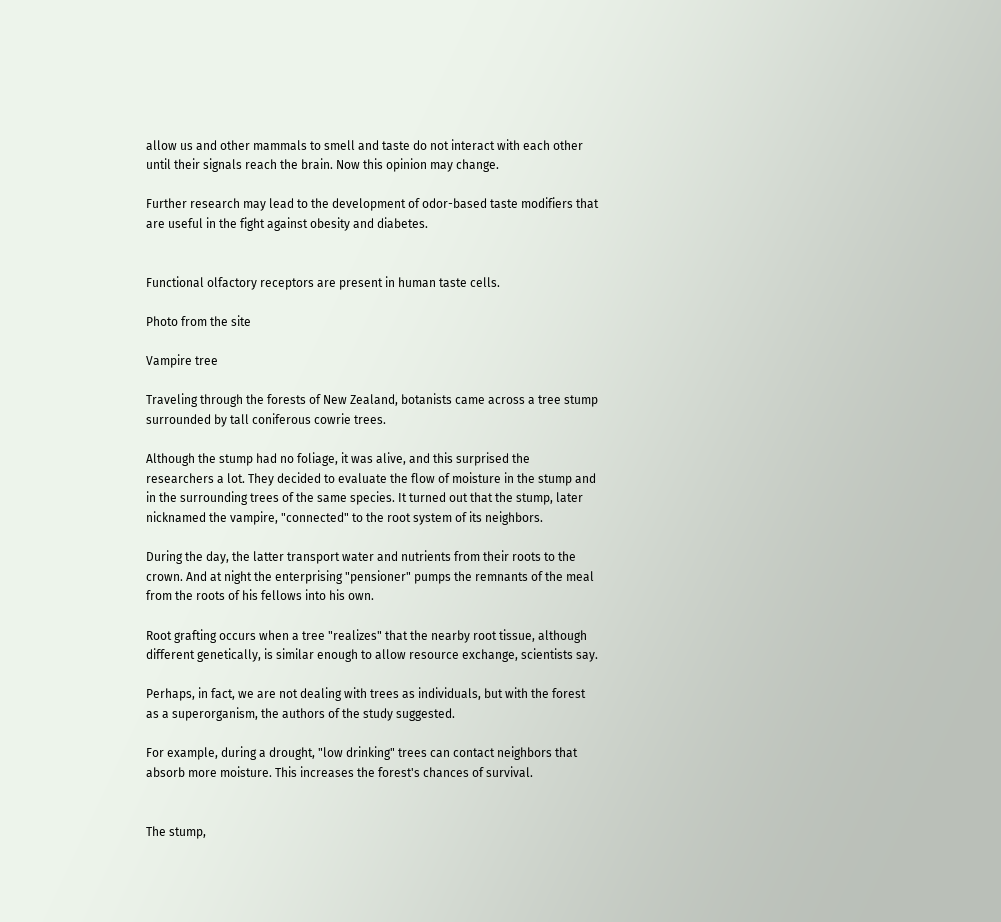allow us and other mammals to smell and taste do not interact with each other until their signals reach the brain. Now this opinion may change.

Further research may lead to the development of odor-based taste modifiers that are useful in the fight against obesity and diabetes.


Functional olfactory receptors are present in human taste cells.

Photo from the site

Vampire tree

Traveling through the forests of New Zealand, botanists came across a tree stump surrounded by tall coniferous cowrie trees.

Although the stump had no foliage, it was alive, and this surprised the researchers a lot. They decided to evaluate the flow of moisture in the stump and in the surrounding trees of the same species. It turned out that the stump, later nicknamed the vampire, "connected" to the root system of its neighbors.

During the day, the latter transport water and nutrients from their roots to the crown. And at night the enterprising "pensioner" pumps the remnants of the meal from the roots of his fellows into his own.

Root grafting occurs when a tree "realizes" that the nearby root tissue, although different genetically, is similar enough to allow resource exchange, scientists say.

Perhaps, in fact, we are not dealing with trees as individuals, but with the forest as a superorganism, the authors of the study suggested.

For example, during a drought, "low drinking" trees can contact neighbors that absorb more moisture. This increases the forest's chances of survival.


The stump,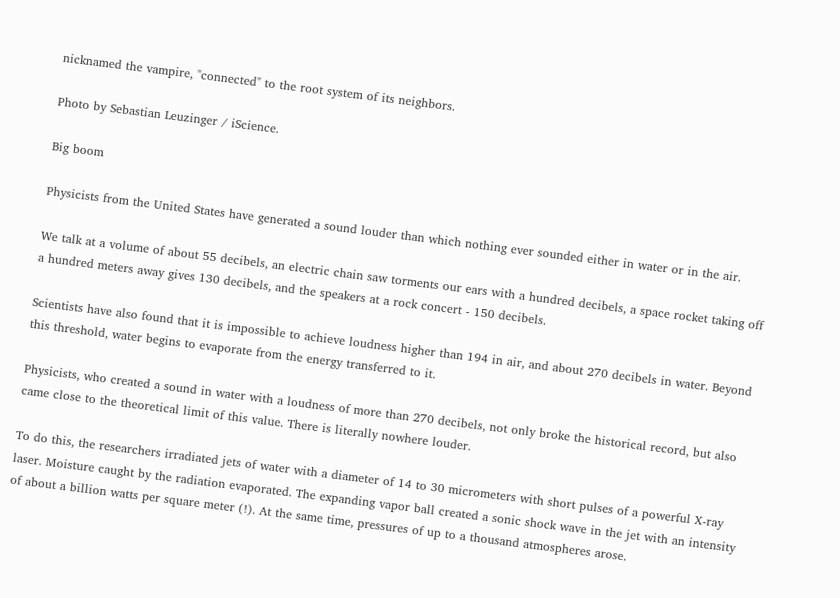nicknamed the vampire, "connected" to the root system of its neighbors.

Photo by Sebastian Leuzinger / iScience.

Big boom

Physicists from the United States have generated a sound louder than which nothing ever sounded either in water or in the air.

We talk at a volume of about 55 decibels, an electric chain saw torments our ears with a hundred decibels, a space rocket taking off a hundred meters away gives 130 decibels, and the speakers at a rock concert - 150 decibels.

Scientists have also found that it is impossible to achieve loudness higher than 194 in air, and about 270 decibels in water. Beyond this threshold, water begins to evaporate from the energy transferred to it.

Physicists, who created a sound in water with a loudness of more than 270 decibels, not only broke the historical record, but also came close to the theoretical limit of this value. There is literally nowhere louder.

To do this, the researchers irradiated jets of water with a diameter of 14 to 30 micrometers with short pulses of a powerful X-ray laser. Moisture caught by the radiation evaporated. The expanding vapor ball created a sonic shock wave in the jet with an intensity of about a billion watts per square meter (!). At the same time, pressures of up to a thousand atmospheres arose.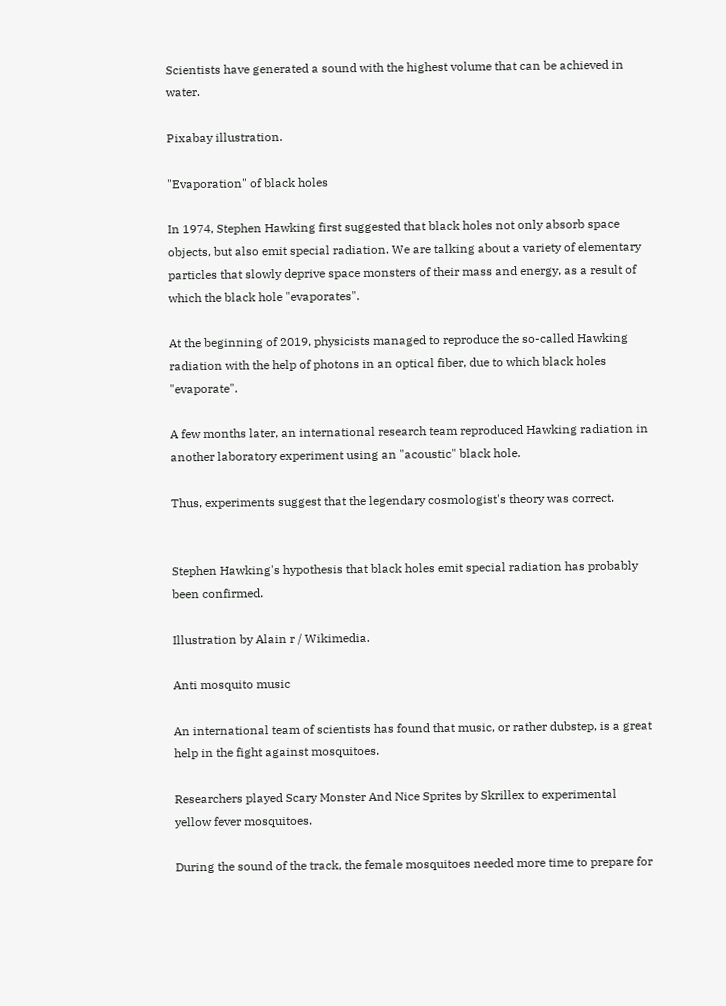Scientists have generated a sound with the highest volume that can be achieved in water.

Pixabay illustration.

"Evaporation" of black holes

In 1974, Stephen Hawking first suggested that black holes not only absorb space objects, but also emit special radiation. We are talking about a variety of elementary particles that slowly deprive space monsters of their mass and energy, as a result of which the black hole "evaporates".

At the beginning of 2019, physicists managed to reproduce the so-called Hawking radiation with the help of photons in an optical fiber, due to which black holes "evaporate".

A few months later, an international research team reproduced Hawking radiation in another laboratory experiment using an "acoustic" black hole.

Thus, experiments suggest that the legendary cosmologist's theory was correct.


Stephen Hawking's hypothesis that black holes emit special radiation has probably been confirmed.

Illustration by Alain r / Wikimedia.

Anti mosquito music

An international team of scientists has found that music, or rather dubstep, is a great help in the fight against mosquitoes.

Researchers played Scary Monster And Nice Sprites by Skrillex to experimental yellow fever mosquitoes.

During the sound of the track, the female mosquitoes needed more time to prepare for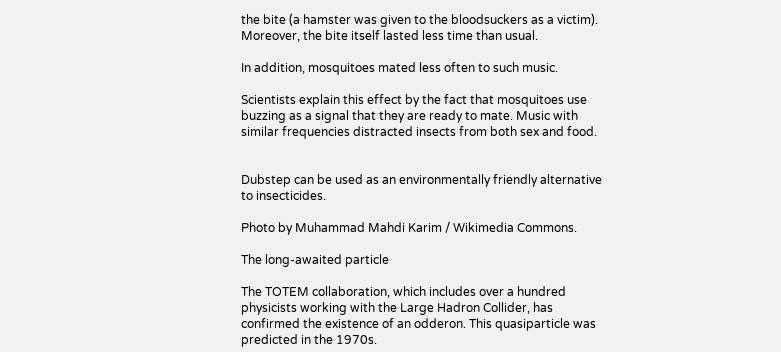the bite (a hamster was given to the bloodsuckers as a victim). Moreover, the bite itself lasted less time than usual.

In addition, mosquitoes mated less often to such music.

Scientists explain this effect by the fact that mosquitoes use buzzing as a signal that they are ready to mate. Music with similar frequencies distracted insects from both sex and food.


Dubstep can be used as an environmentally friendly alternative to insecticides.

Photo by Muhammad Mahdi Karim / Wikimedia Commons.

The long-awaited particle

The TOTEM collaboration, which includes over a hundred physicists working with the Large Hadron Collider, has confirmed the existence of an odderon. This quasiparticle was predicted in the 1970s.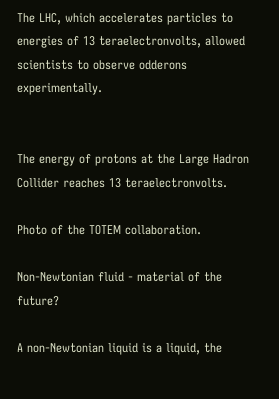The LHC, which accelerates particles to energies of 13 teraelectronvolts, allowed scientists to observe odderons experimentally.


The energy of protons at the Large Hadron Collider reaches 13 teraelectronvolts.

Photo of the TOTEM collaboration.

Non-Newtonian fluid - material of the future?

A non-Newtonian liquid is a liquid, the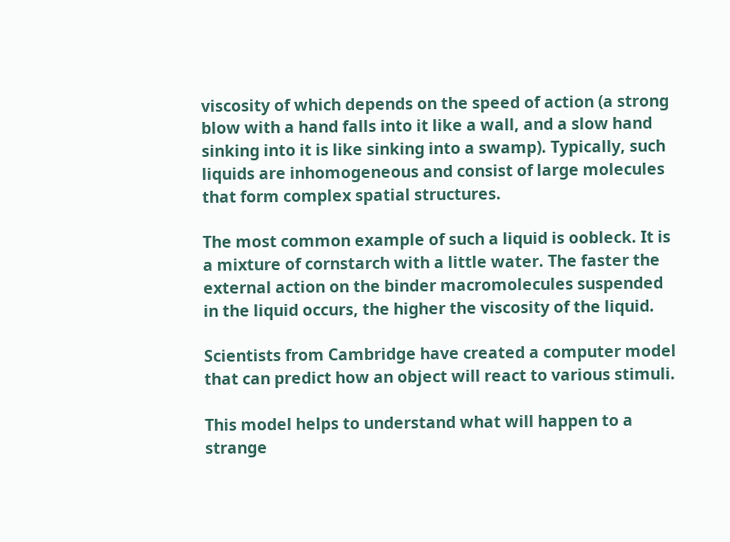viscosity of which depends on the speed of action (a strong blow with a hand falls into it like a wall, and a slow hand sinking into it is like sinking into a swamp). Typically, such liquids are inhomogeneous and consist of large molecules that form complex spatial structures.

The most common example of such a liquid is oobleck. It is a mixture of cornstarch with a little water. The faster the external action on the binder macromolecules suspended in the liquid occurs, the higher the viscosity of the liquid.

Scientists from Cambridge have created a computer model that can predict how an object will react to various stimuli.

This model helps to understand what will happen to a strange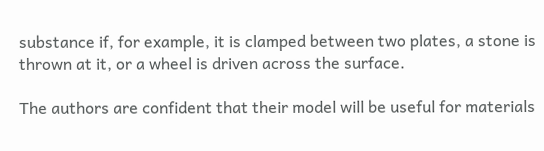substance if, for example, it is clamped between two plates, a stone is thrown at it, or a wheel is driven across the surface.

The authors are confident that their model will be useful for materials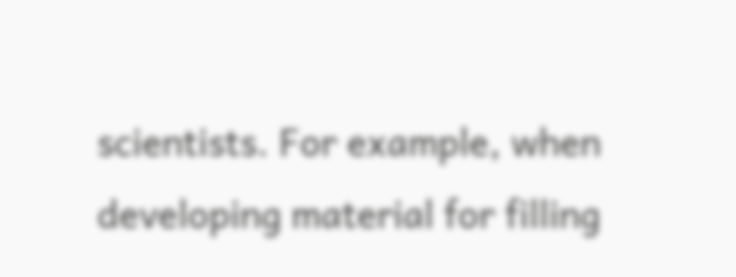scientists. For example, when developing material for filling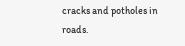cracks and potholes in roads.